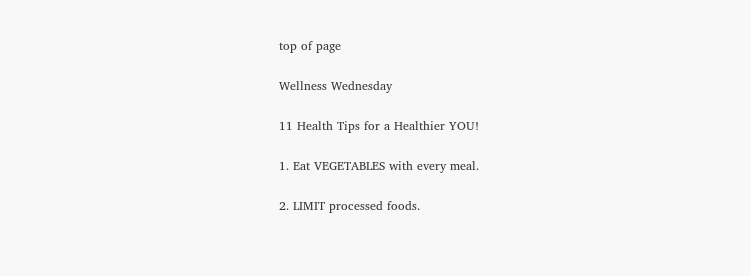top of page

Wellness Wednesday

11 Health Tips for a Healthier YOU!

1. Eat VEGETABLES with every meal.

2. LIMIT processed foods.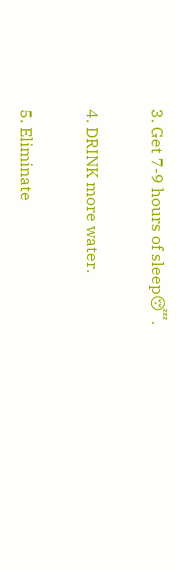3. Get 7-9 hours of sleep😴.

4. DRINK more water.

5. Eliminate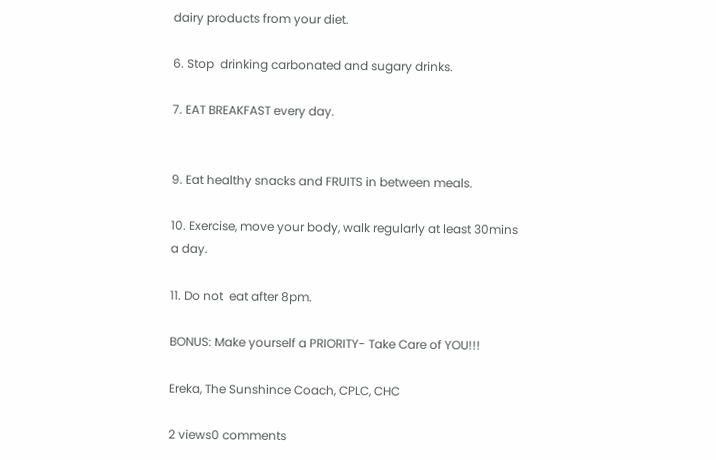dairy products from your diet.

6. Stop  drinking carbonated and sugary drinks.

7. EAT BREAKFAST every day.


9. Eat healthy snacks and FRUITS in between meals.

10. Exercise, move your body, walk regularly at least 30mins a day.

11. Do not  eat after 8pm.

BONUS: Make yourself a PRIORITY- Take Care of YOU!!!

Ereka, The Sunshince Coach, CPLC, CHC

2 views0 comments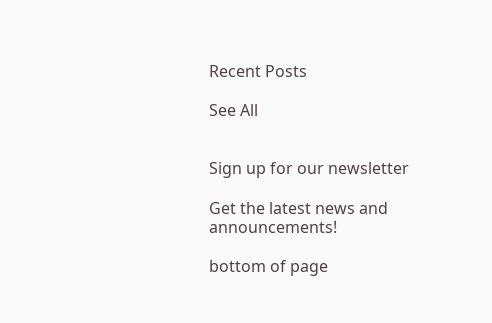Recent Posts

See All


Sign up for our newsletter

Get the latest news and announcements!

bottom of page